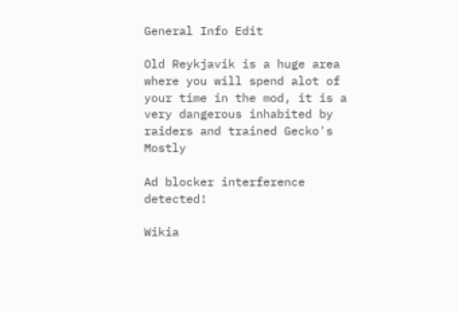General Info Edit

Old Reykjavik is a huge area where you will spend alot of your time in the mod, it is a very dangerous inhabited by raiders and trained Gecko's Mostly

Ad blocker interference detected!

Wikia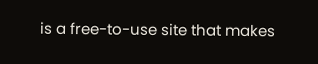is a free-to-use site that makes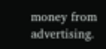money from advertising.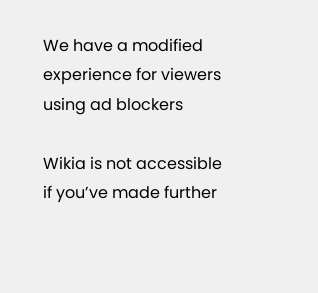We have a modified experience for viewers using ad blockers

Wikia is not accessible if you’ve made further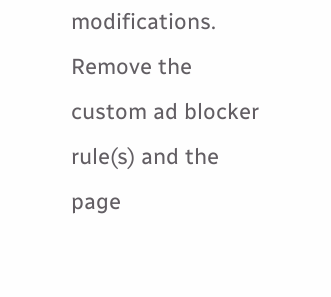modifications. Remove the custom ad blocker rule(s) and the page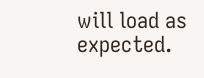will load as expected.